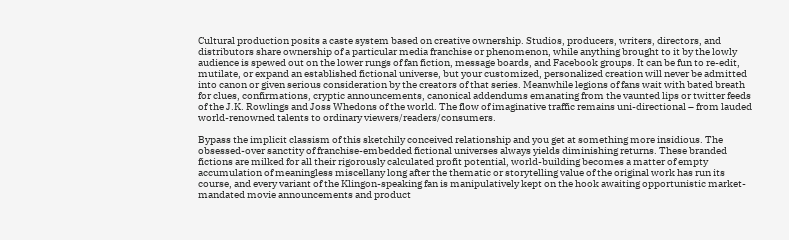Cultural production posits a caste system based on creative ownership. Studios, producers, writers, directors, and distributors share ownership of a particular media franchise or phenomenon, while anything brought to it by the lowly audience is spewed out on the lower rungs of fan fiction, message boards, and Facebook groups. It can be fun to re-edit, mutilate, or expand an established fictional universe, but your customized, personalized creation will never be admitted into canon or given serious consideration by the creators of that series. Meanwhile legions of fans wait with bated breath for clues, confirmations, cryptic announcements, canonical addendums emanating from the vaunted lips or twitter feeds of the J.K. Rowlings and Joss Whedons of the world. The flow of imaginative traffic remains uni-directional – from lauded world-renowned talents to ordinary viewers/readers/consumers.

Bypass the implicit classism of this sketchily conceived relationship and you get at something more insidious. The obsessed-over sanctity of franchise-embedded fictional universes always yields diminishing returns. These branded fictions are milked for all their rigorously calculated profit potential, world-building becomes a matter of empty accumulation of meaningless miscellany long after the thematic or storytelling value of the original work has run its course, and every variant of the Klingon-speaking fan is manipulatively kept on the hook awaiting opportunistic market-mandated movie announcements and product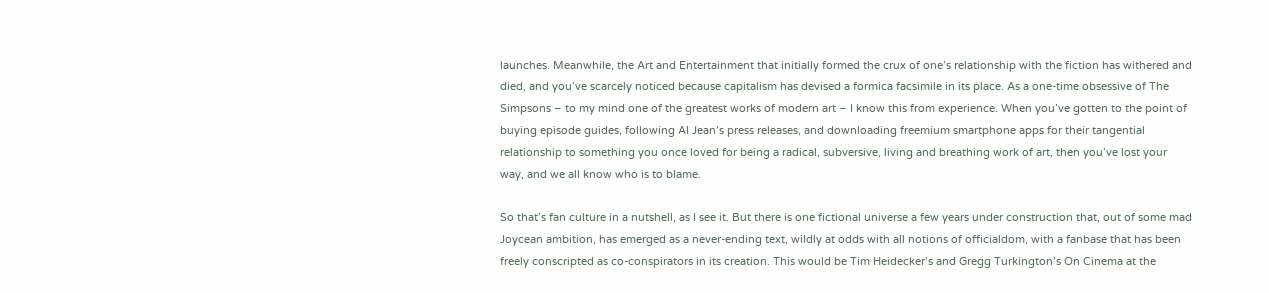launches. Meanwhile, the Art and Entertainment that initially formed the crux of one’s relationship with the fiction has withered and died, and you’ve scarcely noticed because capitalism has devised a formica facsimile in its place. As a one-time obsessive of The Simpsons – to my mind one of the greatest works of modern art – I know this from experience. When you’ve gotten to the point of buying episode guides, following Al Jean’s press releases, and downloading freemium smartphone apps for their tangential relationship to something you once loved for being a radical, subversive, living and breathing work of art, then you’ve lost your way, and we all know who is to blame.

So that’s fan culture in a nutshell, as I see it. But there is one fictional universe a few years under construction that, out of some mad Joycean ambition, has emerged as a never-ending text, wildly at odds with all notions of officialdom, with a fanbase that has been freely conscripted as co-conspirators in its creation. This would be Tim Heidecker’s and Gregg Turkington’s On Cinema at the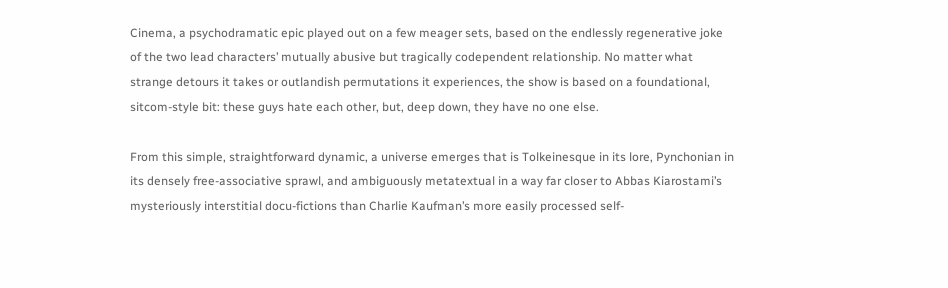Cinema, a psychodramatic epic played out on a few meager sets, based on the endlessly regenerative joke of the two lead characters’ mutually abusive but tragically codependent relationship. No matter what strange detours it takes or outlandish permutations it experiences, the show is based on a foundational, sitcom-style bit: these guys hate each other, but, deep down, they have no one else.

From this simple, straightforward dynamic, a universe emerges that is Tolkeinesque in its lore, Pynchonian in its densely free-associative sprawl, and ambiguously metatextual in a way far closer to Abbas Kiarostami’s mysteriously interstitial docu-fictions than Charlie Kaufman’s more easily processed self-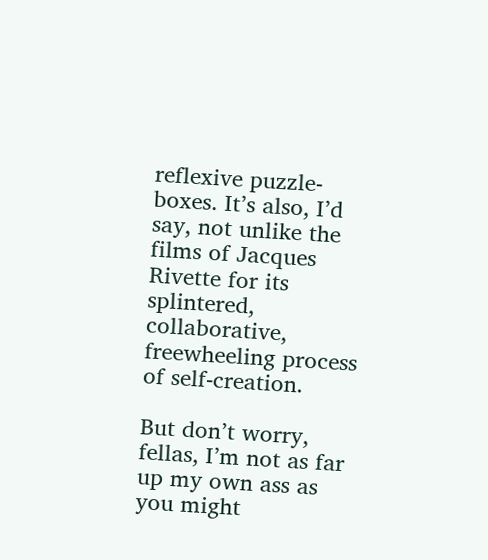reflexive puzzle-boxes. It’s also, I’d say, not unlike the films of Jacques Rivette for its splintered, collaborative, freewheeling process of self-creation.

But don’t worry, fellas, I’m not as far up my own ass as you might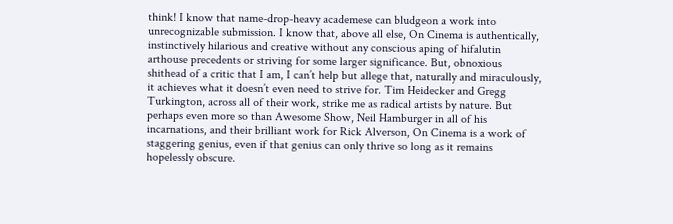think! I know that name-drop-heavy academese can bludgeon a work into unrecognizable submission. I know that, above all else, On Cinema is authentically, instinctively hilarious and creative without any conscious aping of hifalutin arthouse precedents or striving for some larger significance. But, obnoxious shithead of a critic that I am, I can’t help but allege that, naturally and miraculously, it achieves what it doesn’t even need to strive for. Tim Heidecker and Gregg Turkington, across all of their work, strike me as radical artists by nature. But perhaps even more so than Awesome Show, Neil Hamburger in all of his incarnations, and their brilliant work for Rick Alverson, On Cinema is a work of staggering genius, even if that genius can only thrive so long as it remains hopelessly obscure.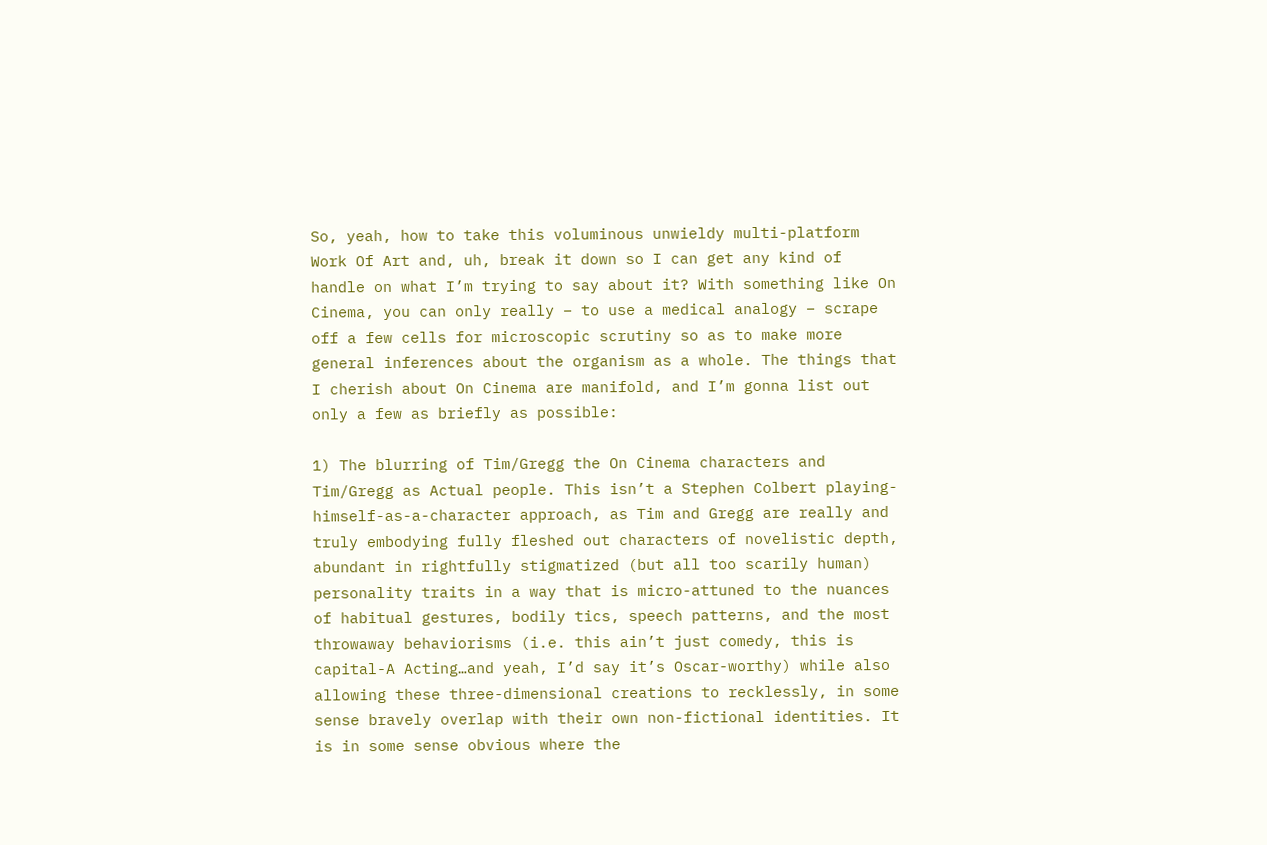So, yeah, how to take this voluminous unwieldy multi-platform Work Of Art and, uh, break it down so I can get any kind of handle on what I’m trying to say about it? With something like On Cinema, you can only really – to use a medical analogy – scrape off a few cells for microscopic scrutiny so as to make more general inferences about the organism as a whole. The things that I cherish about On Cinema are manifold, and I’m gonna list out only a few as briefly as possible:

1) The blurring of Tim/Gregg the On Cinema characters and Tim/Gregg as Actual people. This isn’t a Stephen Colbert playing-himself-as-a-character approach, as Tim and Gregg are really and truly embodying fully fleshed out characters of novelistic depth, abundant in rightfully stigmatized (but all too scarily human) personality traits in a way that is micro-attuned to the nuances of habitual gestures, bodily tics, speech patterns, and the most throwaway behaviorisms (i.e. this ain’t just comedy, this is capital-A Acting…and yeah, I’d say it’s Oscar-worthy) while also allowing these three-dimensional creations to recklessly, in some sense bravely overlap with their own non-fictional identities. It is in some sense obvious where the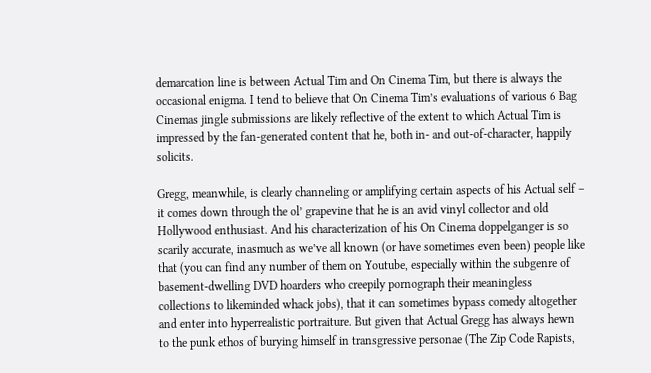demarcation line is between Actual Tim and On Cinema Tim, but there is always the occasional enigma. I tend to believe that On Cinema Tim’s evaluations of various 6 Bag Cinemas jingle submissions are likely reflective of the extent to which Actual Tim is impressed by the fan-generated content that he, both in- and out-of-character, happily solicits.

Gregg, meanwhile, is clearly channeling or amplifying certain aspects of his Actual self – it comes down through the ol’ grapevine that he is an avid vinyl collector and old Hollywood enthusiast. And his characterization of his On Cinema doppelganger is so scarily accurate, inasmuch as we’ve all known (or have sometimes even been) people like that (you can find any number of them on Youtube, especially within the subgenre of basement-dwelling DVD hoarders who creepily pornograph their meaningless collections to likeminded whack jobs), that it can sometimes bypass comedy altogether and enter into hyperrealistic portraiture. But given that Actual Gregg has always hewn to the punk ethos of burying himself in transgressive personae (The Zip Code Rapists,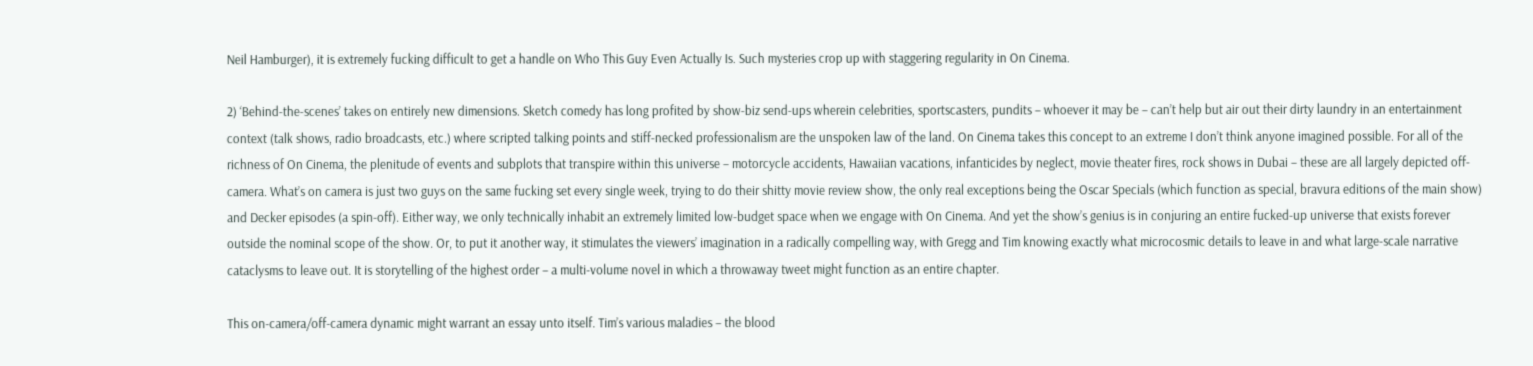Neil Hamburger), it is extremely fucking difficult to get a handle on Who This Guy Even Actually Is. Such mysteries crop up with staggering regularity in On Cinema.

2) ‘Behind-the-scenes’ takes on entirely new dimensions. Sketch comedy has long profited by show-biz send-ups wherein celebrities, sportscasters, pundits – whoever it may be – can’t help but air out their dirty laundry in an entertainment context (talk shows, radio broadcasts, etc.) where scripted talking points and stiff-necked professionalism are the unspoken law of the land. On Cinema takes this concept to an extreme I don’t think anyone imagined possible. For all of the richness of On Cinema, the plenitude of events and subplots that transpire within this universe – motorcycle accidents, Hawaiian vacations, infanticides by neglect, movie theater fires, rock shows in Dubai – these are all largely depicted off-camera. What’s on camera is just two guys on the same fucking set every single week, trying to do their shitty movie review show, the only real exceptions being the Oscar Specials (which function as special, bravura editions of the main show) and Decker episodes (a spin-off). Either way, we only technically inhabit an extremely limited low-budget space when we engage with On Cinema. And yet the show’s genius is in conjuring an entire fucked-up universe that exists forever outside the nominal scope of the show. Or, to put it another way, it stimulates the viewers’ imagination in a radically compelling way, with Gregg and Tim knowing exactly what microcosmic details to leave in and what large-scale narrative cataclysms to leave out. It is storytelling of the highest order – a multi-volume novel in which a throwaway tweet might function as an entire chapter.

This on-camera/off-camera dynamic might warrant an essay unto itself. Tim’s various maladies – the blood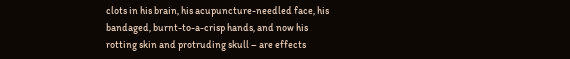clots in his brain, his acupuncture-needled face, his bandaged, burnt-to-a-crisp hands, and now his rotting skin and protruding skull – are effects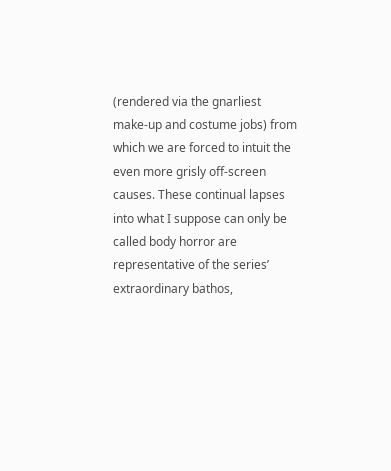(rendered via the gnarliest make-up and costume jobs) from which we are forced to intuit the even more grisly off-screen causes. These continual lapses into what I suppose can only be called body horror are representative of the series’ extraordinary bathos,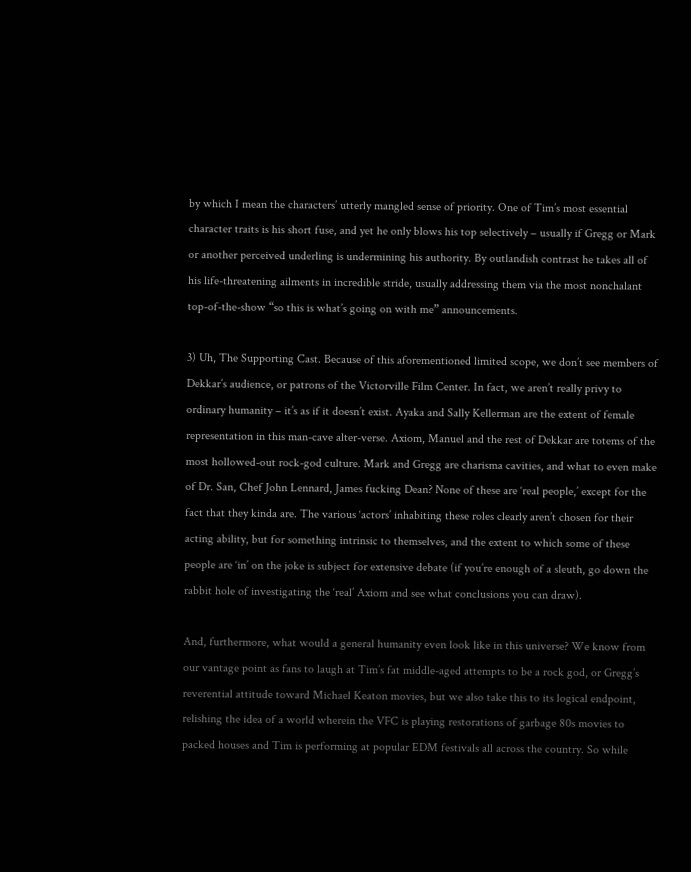by which I mean the characters’ utterly mangled sense of priority. One of Tim’s most essential character traits is his short fuse, and yet he only blows his top selectively – usually if Gregg or Mark or another perceived underling is undermining his authority. By outlandish contrast he takes all of his life-threatening ailments in incredible stride, usually addressing them via the most nonchalant top-of-the-show “so this is what’s going on with me” announcements.

3) Uh, The Supporting Cast. Because of this aforementioned limited scope, we don’t see members of Dekkar’s audience, or patrons of the Victorville Film Center. In fact, we aren’t really privy to ordinary humanity – it’s as if it doesn’t exist. Ayaka and Sally Kellerman are the extent of female representation in this man-cave alter-verse. Axiom, Manuel and the rest of Dekkar are totems of the most hollowed-out rock-god culture. Mark and Gregg are charisma cavities, and what to even make of Dr. San, Chef John Lennard, James fucking Dean? None of these are ‘real people,’ except for the fact that they kinda are. The various ‘actors’ inhabiting these roles clearly aren’t chosen for their acting ability, but for something intrinsic to themselves, and the extent to which some of these people are ‘in’ on the joke is subject for extensive debate (if you’re enough of a sleuth, go down the rabbit hole of investigating the ‘real’ Axiom and see what conclusions you can draw).

And, furthermore, what would a general humanity even look like in this universe? We know from our vantage point as fans to laugh at Tim’s fat middle-aged attempts to be a rock god, or Gregg’s reverential attitude toward Michael Keaton movies, but we also take this to its logical endpoint, relishing the idea of a world wherein the VFC is playing restorations of garbage 80s movies to packed houses and Tim is performing at popular EDM festivals all across the country. So while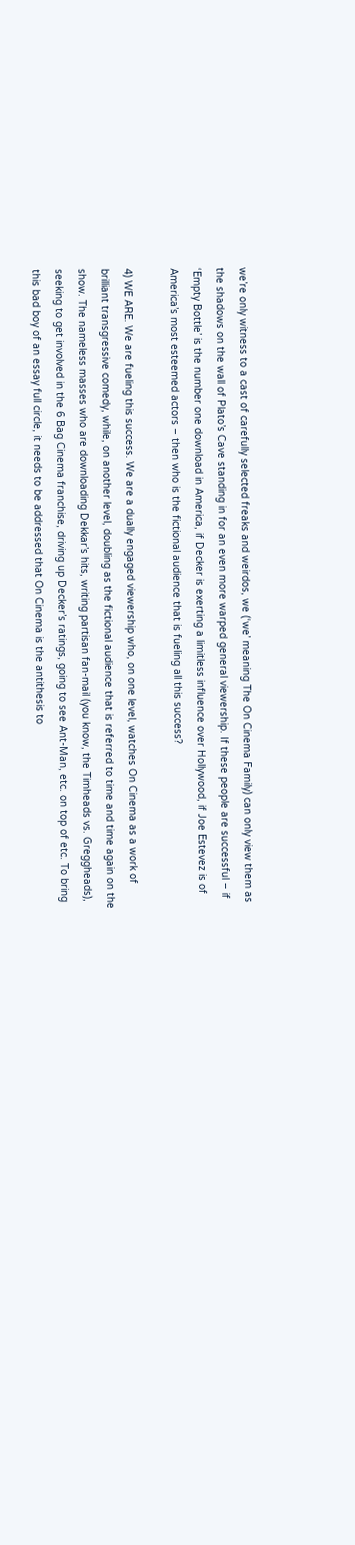we’re only witness to a cast of carefully selected freaks and weirdos, we (‘we’ meaning The On Cinema Family) can only view them as the shadows on the wall of Plato’s Cave standing in for an even more warped general viewership. If these people are successful – if ‘Empty Bottle’ is the number one download in America, if Decker is exerting a limitless influence over Hollywood, if Joe Estevez is of America’s most esteemed actors – then who is the fictional audience that is fueling all this success?

4) WE ARE. We are fueling this success. We are a dually engaged viewership who, on one level, watches On Cinema as a work of brilliant transgressive comedy, while, on another level, doubling as the fictional audience that is referred to time and time again on the show. The nameless masses who are downloading Dekkar’s hits, writing partisan fan-mail (you know, the Timheads vs. Greggheads), seeking to get involved in the 6 Bag Cinema franchise, driving up Decker’s ratings, going to see Ant-Man, etc. on top of etc. To bring this bad boy of an essay full circle, it needs to be addressed that On Cinema is the antithesis to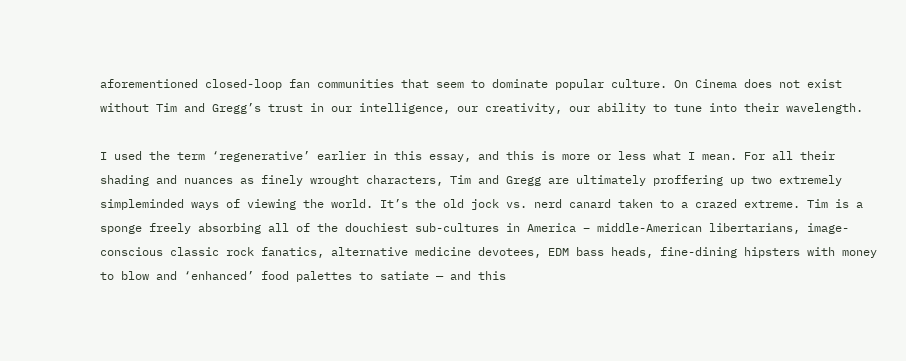aforementioned closed-loop fan communities that seem to dominate popular culture. On Cinema does not exist without Tim and Gregg’s trust in our intelligence, our creativity, our ability to tune into their wavelength.

I used the term ‘regenerative’ earlier in this essay, and this is more or less what I mean. For all their shading and nuances as finely wrought characters, Tim and Gregg are ultimately proffering up two extremely simpleminded ways of viewing the world. It’s the old jock vs. nerd canard taken to a crazed extreme. Tim is a sponge freely absorbing all of the douchiest sub-cultures in America – middle-American libertarians, image-conscious classic rock fanatics, alternative medicine devotees, EDM bass heads, fine-dining hipsters with money to blow and ‘enhanced’ food palettes to satiate — and this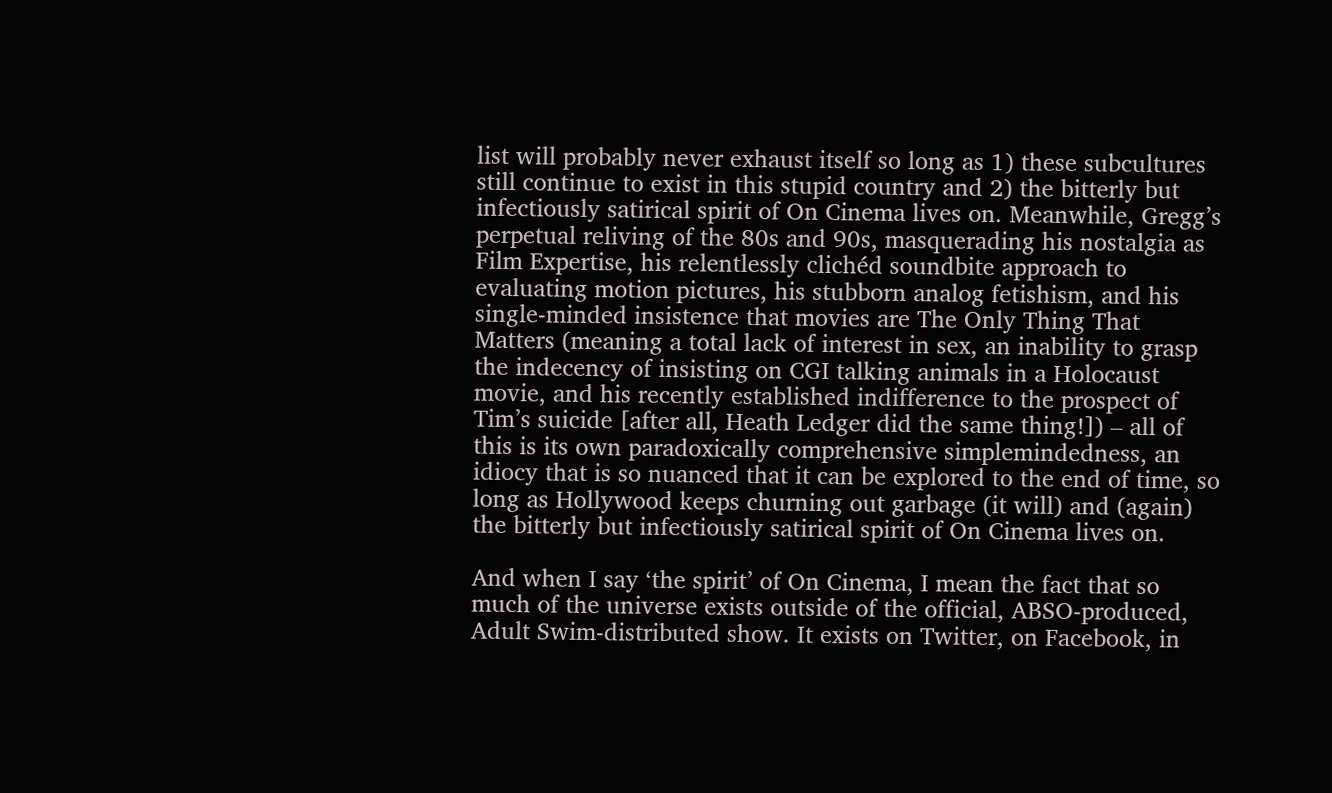list will probably never exhaust itself so long as 1) these subcultures still continue to exist in this stupid country and 2) the bitterly but infectiously satirical spirit of On Cinema lives on. Meanwhile, Gregg’s perpetual reliving of the 80s and 90s, masquerading his nostalgia as Film Expertise, his relentlessly clichéd soundbite approach to evaluating motion pictures, his stubborn analog fetishism, and his single-minded insistence that movies are The Only Thing That Matters (meaning a total lack of interest in sex, an inability to grasp the indecency of insisting on CGI talking animals in a Holocaust movie, and his recently established indifference to the prospect of Tim’s suicide [after all, Heath Ledger did the same thing!]) – all of this is its own paradoxically comprehensive simplemindedness, an idiocy that is so nuanced that it can be explored to the end of time, so long as Hollywood keeps churning out garbage (it will) and (again) the bitterly but infectiously satirical spirit of On Cinema lives on.

And when I say ‘the spirit’ of On Cinema, I mean the fact that so much of the universe exists outside of the official, ABSO-produced, Adult Swim-distributed show. It exists on Twitter, on Facebook, in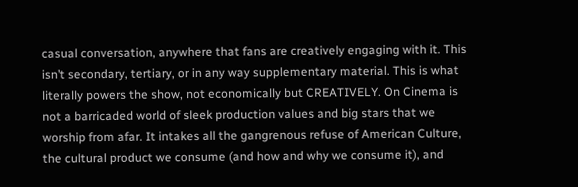casual conversation, anywhere that fans are creatively engaging with it. This isn’t secondary, tertiary, or in any way supplementary material. This is what literally powers the show, not economically but CREATIVELY. On Cinema is not a barricaded world of sleek production values and big stars that we worship from afar. It intakes all the gangrenous refuse of American Culture, the cultural product we consume (and how and why we consume it), and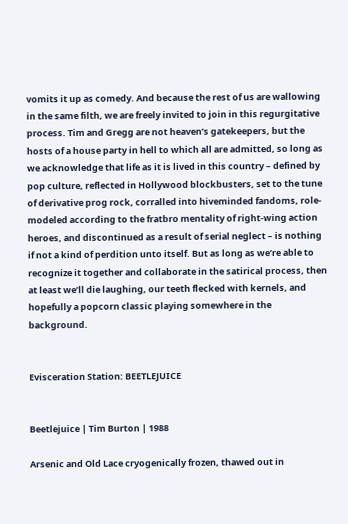vomits it up as comedy. And because the rest of us are wallowing in the same filth, we are freely invited to join in this regurgitative process. Tim and Gregg are not heaven’s gatekeepers, but the hosts of a house party in hell to which all are admitted, so long as we acknowledge that life as it is lived in this country – defined by pop culture, reflected in Hollywood blockbusters, set to the tune of derivative prog rock, corralled into hiveminded fandoms, role-modeled according to the fratbro mentality of right-wing action heroes, and discontinued as a result of serial neglect – is nothing if not a kind of perdition unto itself. But as long as we’re able to recognize it together and collaborate in the satirical process, then at least we’ll die laughing, our teeth flecked with kernels, and hopefully a popcorn classic playing somewhere in the background.


Evisceration Station: BEETLEJUICE


Beetlejuice | Tim Burton | 1988

Arsenic and Old Lace cryogenically frozen, thawed out in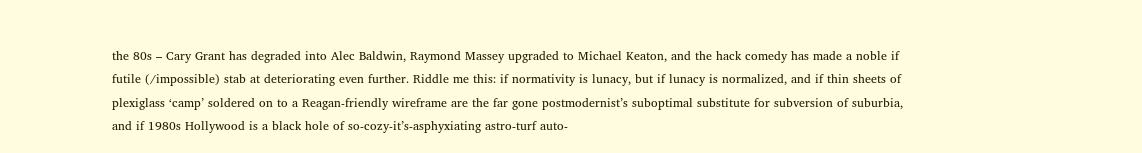the 80s – Cary Grant has degraded into Alec Baldwin, Raymond Massey upgraded to Michael Keaton, and the hack comedy has made a noble if futile (/impossible) stab at deteriorating even further. Riddle me this: if normativity is lunacy, but if lunacy is normalized, and if thin sheets of plexiglass ‘camp’ soldered on to a Reagan-friendly wireframe are the far gone postmodernist’s suboptimal substitute for subversion of suburbia, and if 1980s Hollywood is a black hole of so-cozy-it’s-asphyxiating astro-turf auto-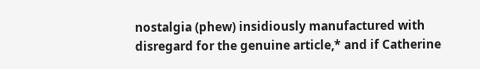nostalgia (phew) insidiously manufactured with disregard for the genuine article,* and if Catherine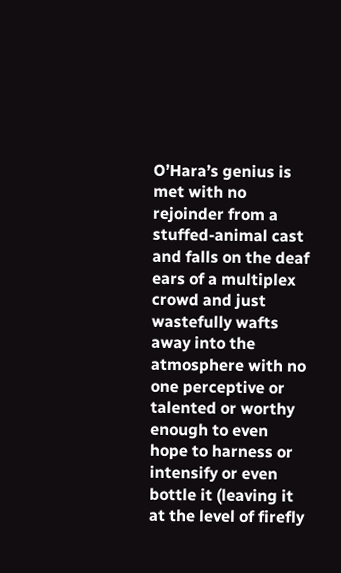O’Hara’s genius is met with no rejoinder from a stuffed-animal cast and falls on the deaf ears of a multiplex crowd and just wastefully wafts away into the atmosphere with no one perceptive or talented or worthy enough to even hope to harness or intensify or even bottle it (leaving it at the level of firefly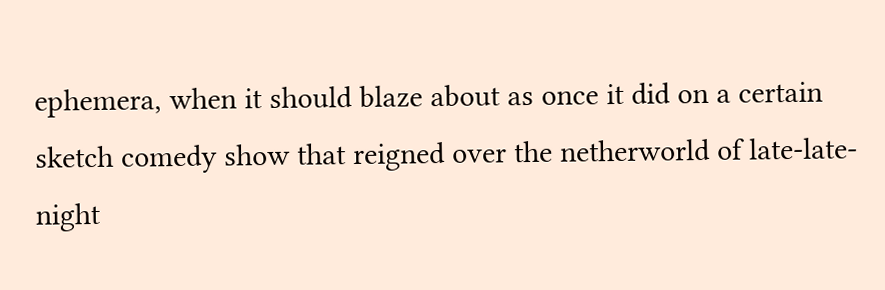ephemera, when it should blaze about as once it did on a certain sketch comedy show that reigned over the netherworld of late-late-night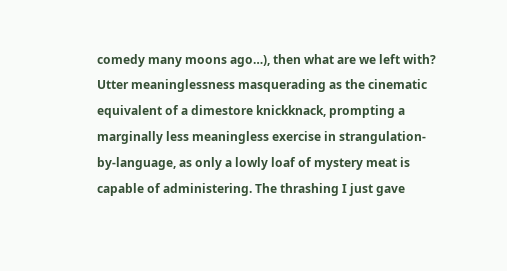comedy many moons ago…), then what are we left with? Utter meaninglessness masquerading as the cinematic equivalent of a dimestore knickknack, prompting a marginally less meaningless exercise in strangulation-by-language, as only a lowly loaf of mystery meat is capable of administering. The thrashing I just gave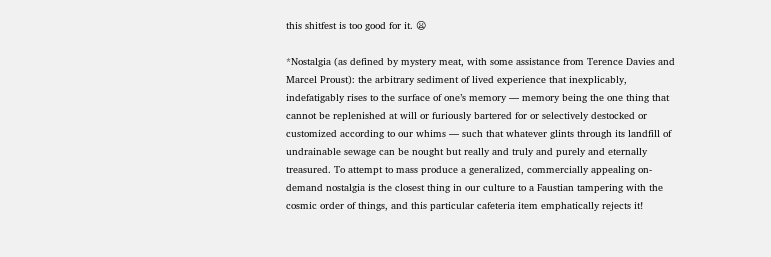this shitfest is too good for it. 😦

*Nostalgia (as defined by mystery meat, with some assistance from Terence Davies and Marcel Proust): the arbitrary sediment of lived experience that inexplicably, indefatigably rises to the surface of one’s memory — memory being the one thing that cannot be replenished at will or furiously bartered for or selectively destocked or customized according to our whims — such that whatever glints through its landfill of undrainable sewage can be nought but really and truly and purely and eternally treasured. To attempt to mass produce a generalized, commercially appealing on-demand nostalgia is the closest thing in our culture to a Faustian tampering with the cosmic order of things, and this particular cafeteria item emphatically rejects it!